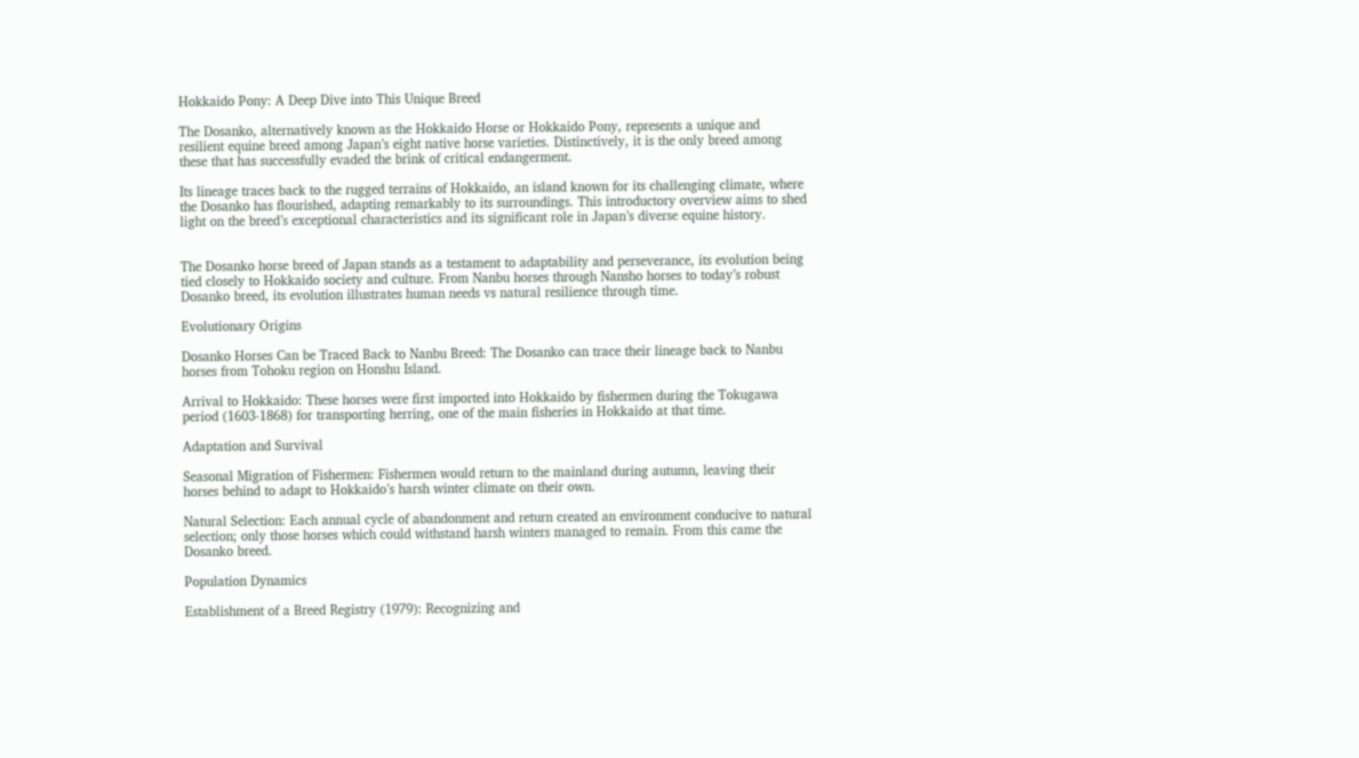Hokkaido Pony: A Deep Dive into This Unique Breed

The Dosanko, alternatively known as the Hokkaido Horse or Hokkaido Pony, represents a unique and resilient equine breed among Japan’s eight native horse varieties. Distinctively, it is the only breed among these that has successfully evaded the brink of critical endangerment.

Its lineage traces back to the rugged terrains of Hokkaido, an island known for its challenging climate, where the Dosanko has flourished, adapting remarkably to its surroundings. This introductory overview aims to shed light on the breed’s exceptional characteristics and its significant role in Japan’s diverse equine history.


The Dosanko horse breed of Japan stands as a testament to adaptability and perseverance, its evolution being tied closely to Hokkaido society and culture. From Nanbu horses through Nansho horses to today’s robust Dosanko breed, its evolution illustrates human needs vs natural resilience through time.

Evolutionary Origins

Dosanko Horses Can be Traced Back to Nanbu Breed: The Dosanko can trace their lineage back to Nanbu horses from Tohoku region on Honshu Island.

Arrival to Hokkaido: These horses were first imported into Hokkaido by fishermen during the Tokugawa period (1603-1868) for transporting herring, one of the main fisheries in Hokkaido at that time.

Adaptation and Survival

Seasonal Migration of Fishermen: Fishermen would return to the mainland during autumn, leaving their horses behind to adapt to Hokkaido’s harsh winter climate on their own.

Natural Selection: Each annual cycle of abandonment and return created an environment conducive to natural selection; only those horses which could withstand harsh winters managed to remain. From this came the Dosanko breed.

Population Dynamics

Establishment of a Breed Registry (1979): Recognizing and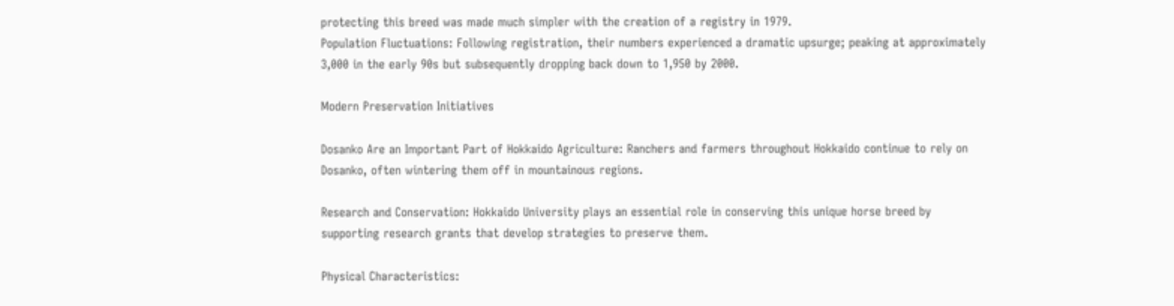protecting this breed was made much simpler with the creation of a registry in 1979.
Population Fluctuations: Following registration, their numbers experienced a dramatic upsurge; peaking at approximately 3,000 in the early 90s but subsequently dropping back down to 1,950 by 2000.

Modern Preservation Initiatives

Dosanko Are an Important Part of Hokkaido Agriculture: Ranchers and farmers throughout Hokkaido continue to rely on Dosanko, often wintering them off in mountainous regions.

Research and Conservation: Hokkaido University plays an essential role in conserving this unique horse breed by supporting research grants that develop strategies to preserve them.

Physical Characteristics: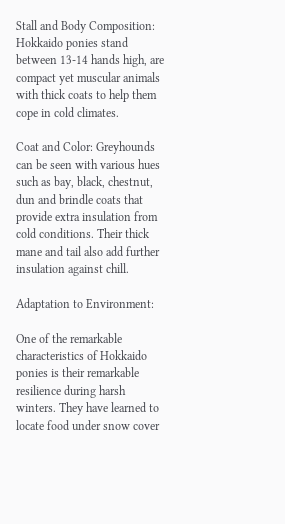Stall and Body Composition: Hokkaido ponies stand between 13-14 hands high, are compact yet muscular animals with thick coats to help them cope in cold climates.

Coat and Color: Greyhounds can be seen with various hues such as bay, black, chestnut, dun and brindle coats that provide extra insulation from cold conditions. Their thick mane and tail also add further insulation against chill.

Adaptation to Environment:

One of the remarkable characteristics of Hokkaido ponies is their remarkable resilience during harsh winters. They have learned to locate food under snow cover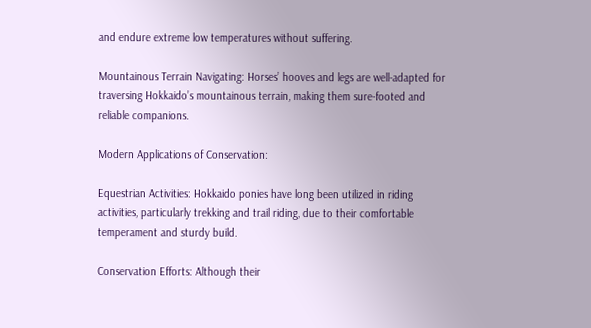and endure extreme low temperatures without suffering.

Mountainous Terrain Navigating: Horses’ hooves and legs are well-adapted for traversing Hokkaido’s mountainous terrain, making them sure-footed and reliable companions.

Modern Applications of Conservation:

Equestrian Activities: Hokkaido ponies have long been utilized in riding activities, particularly trekking and trail riding, due to their comfortable temperament and sturdy build.

Conservation Efforts: Although their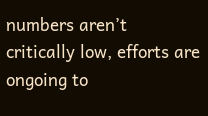numbers aren’t critically low, efforts are ongoing to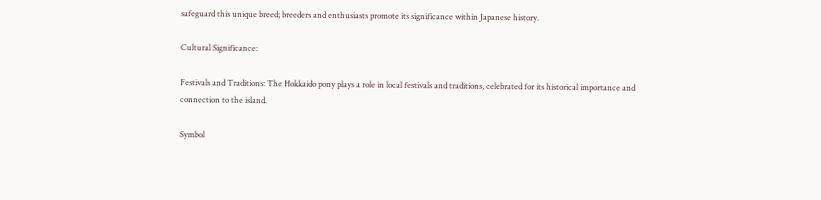safeguard this unique breed; breeders and enthusiasts promote its significance within Japanese history.

Cultural Significance:

Festivals and Traditions: The Hokkaido pony plays a role in local festivals and traditions, celebrated for its historical importance and connection to the island.

Symbol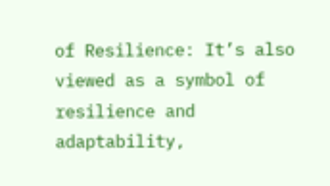of Resilience: It’s also viewed as a symbol of resilience and adaptability,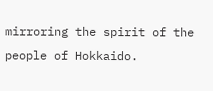mirroring the spirit of the people of Hokkaido.